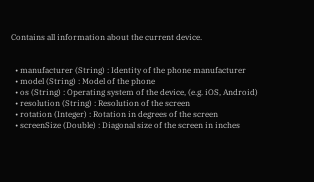Contains all information about the current device.


  • manufacturer (String) : Identity of the phone manufacturer
  • model (String) : Model of the phone
  • os (String) : Operating system of the device, (e.g. iOS, Android)
  • resolution (String) : Resolution of the screen
  • rotation (Integer) : Rotation in degrees of the screen
  • screenSize (Double) : Diagonal size of the screen in inches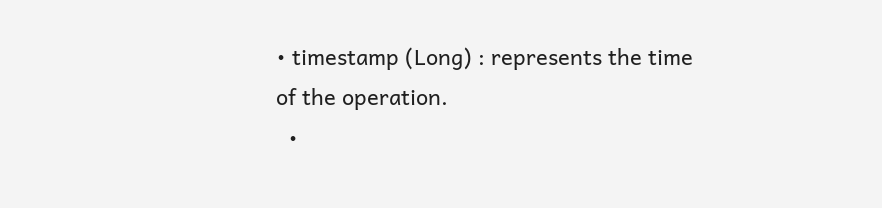• timestamp (Long) : represents the time of the operation.
  •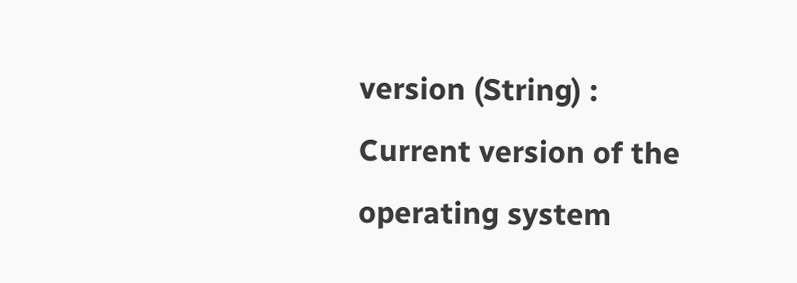version (String) : Current version of the operating system